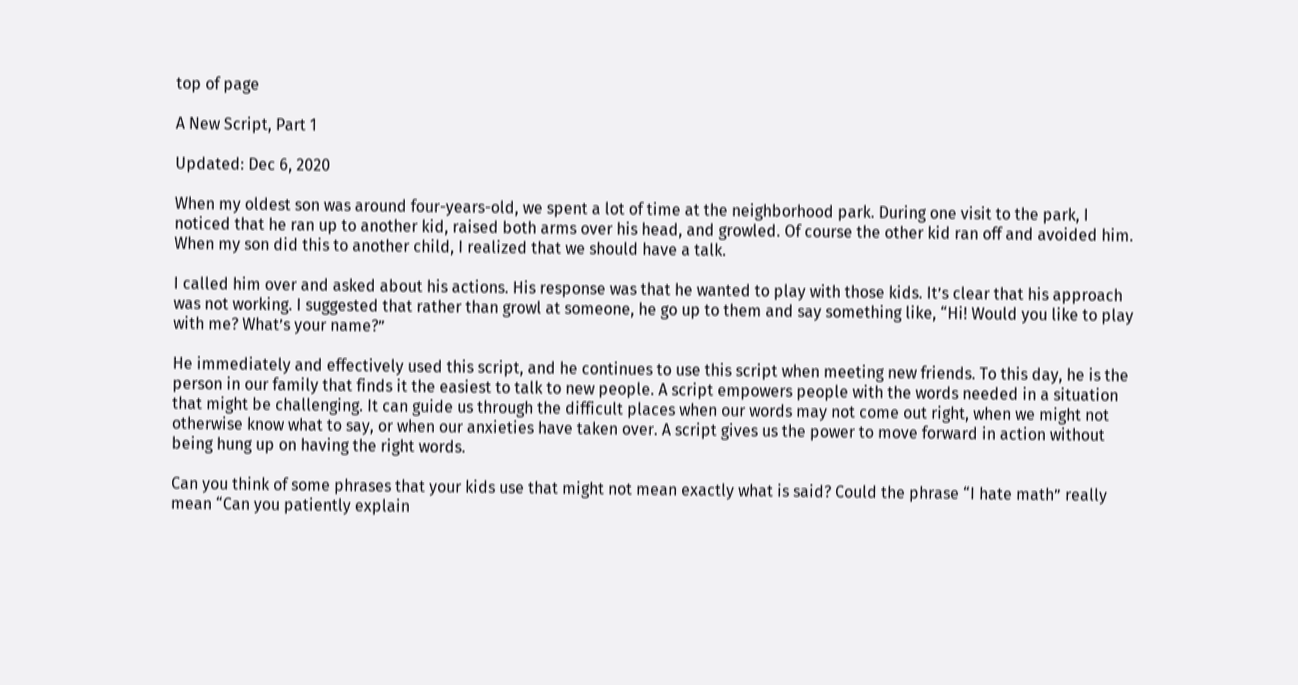top of page

A New Script, Part 1

Updated: Dec 6, 2020

When my oldest son was around four-years-old, we spent a lot of time at the neighborhood park. During one visit to the park, I noticed that he ran up to another kid, raised both arms over his head, and growled. Of course the other kid ran off and avoided him. When my son did this to another child, I realized that we should have a talk.

I called him over and asked about his actions. His response was that he wanted to play with those kids. It’s clear that his approach was not working. I suggested that rather than growl at someone, he go up to them and say something like, “Hi! Would you like to play with me? What’s your name?”

He immediately and effectively used this script, and he continues to use this script when meeting new friends. To this day, he is the person in our family that finds it the easiest to talk to new people. A script empowers people with the words needed in a situation that might be challenging. It can guide us through the difficult places when our words may not come out right, when we might not otherwise know what to say, or when our anxieties have taken over. A script gives us the power to move forward in action without being hung up on having the right words.

Can you think of some phrases that your kids use that might not mean exactly what is said? Could the phrase “I hate math” really mean “Can you patiently explain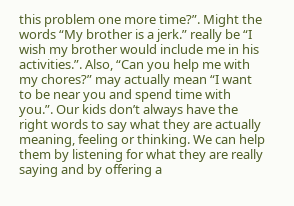this problem one more time?”. Might the words “My brother is a jerk.” really be “I wish my brother would include me in his activities.”. Also, “Can you help me with my chores?” may actually mean “I want to be near you and spend time with you.”. Our kids don’t always have the right words to say what they are actually meaning, feeling or thinking. We can help them by listening for what they are really saying and by offering a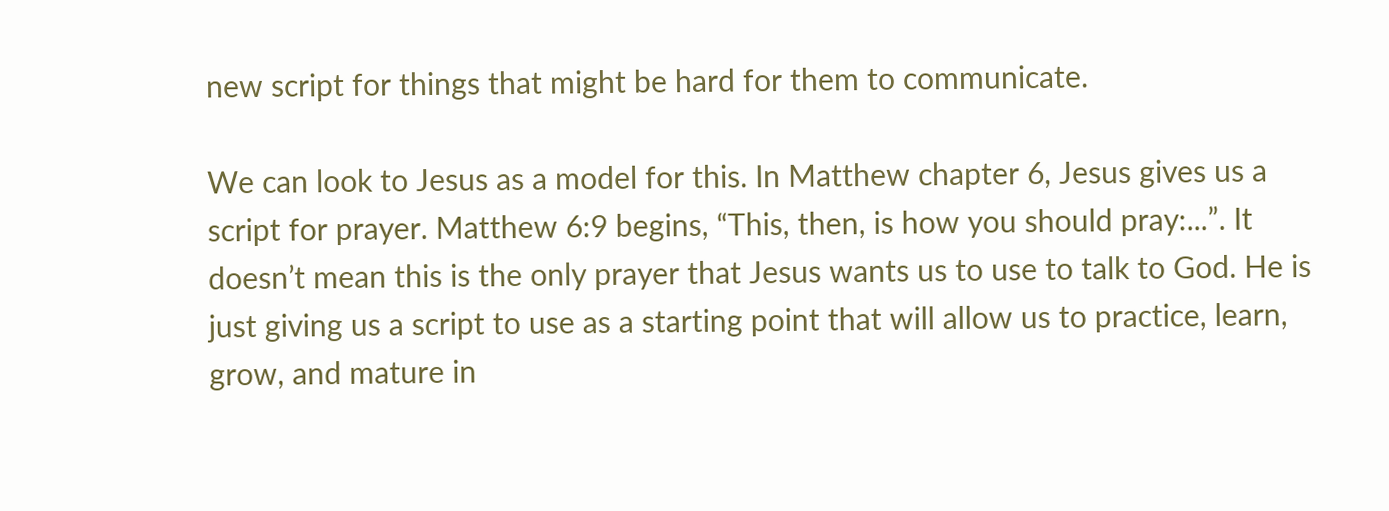new script for things that might be hard for them to communicate.

We can look to Jesus as a model for this. In Matthew chapter 6, Jesus gives us a script for prayer. Matthew 6:9 begins, “This, then, is how you should pray:...”. It doesn’t mean this is the only prayer that Jesus wants us to use to talk to God. He is just giving us a script to use as a starting point that will allow us to practice, learn, grow, and mature in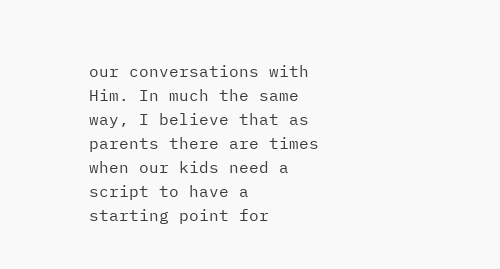our conversations with Him. In much the same way, I believe that as parents there are times when our kids need a script to have a starting point for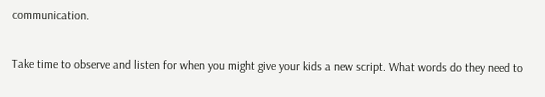communication.

Take time to observe and listen for when you might give your kids a new script. What words do they need to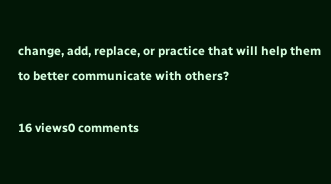change, add, replace, or practice that will help them to better communicate with others?

16 views0 comments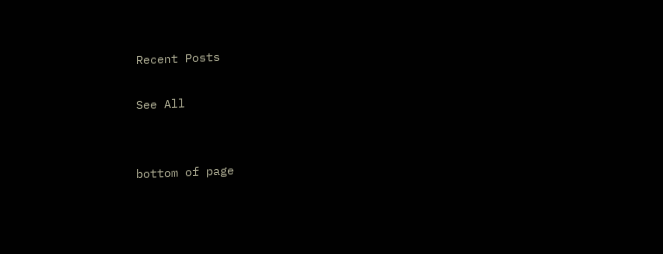Recent Posts

See All


bottom of page